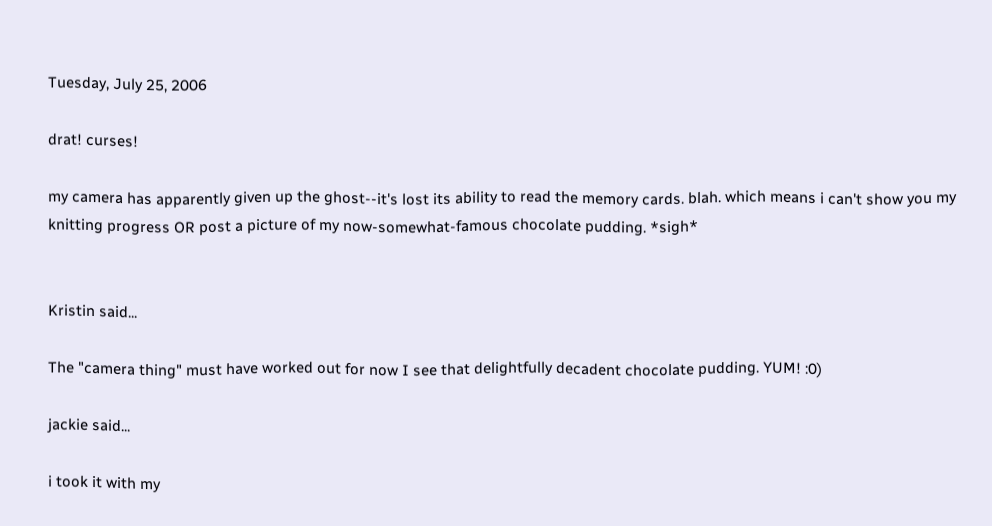Tuesday, July 25, 2006

drat! curses!

my camera has apparently given up the ghost--it's lost its ability to read the memory cards. blah. which means i can't show you my knitting progress OR post a picture of my now-somewhat-famous chocolate pudding. *sigh*


Kristin said...

The "camera thing" must have worked out for now I see that delightfully decadent chocolate pudding. YUM! :0)

jackie said...

i took it with my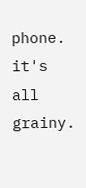phone. it's all grainy.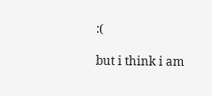:(

but i think i am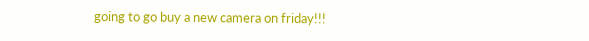going to go buy a new camera on friday!!!